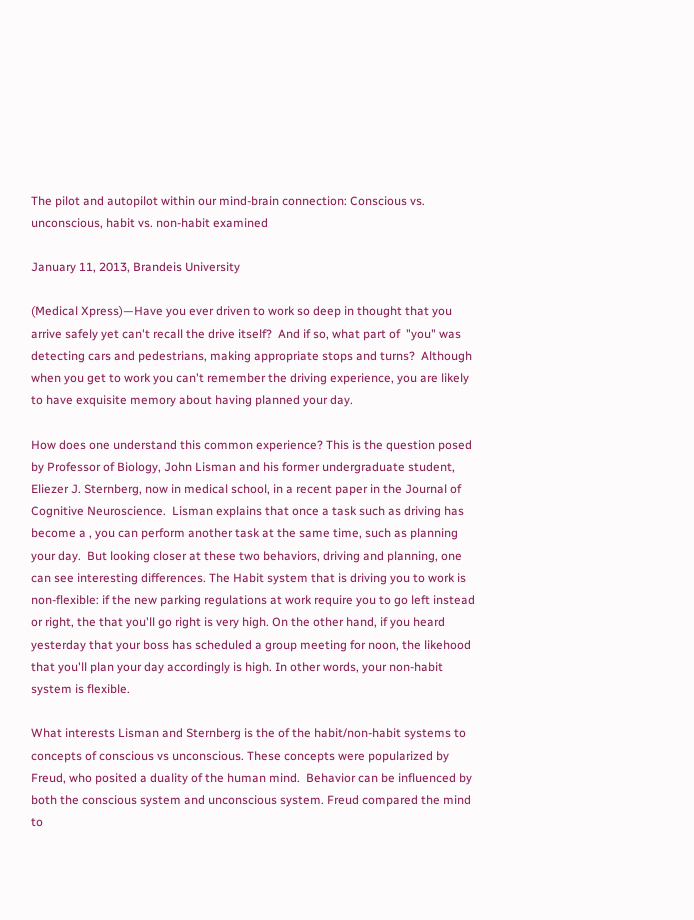The pilot and autopilot within our mind-brain connection: Conscious vs. unconscious, habit vs. non-habit examined

January 11, 2013, Brandeis University

(Medical Xpress)—Have you ever driven to work so deep in thought that you arrive safely yet can't recall the drive itself?  And if so, what part of  "you" was detecting cars and pedestrians, making appropriate stops and turns?  Although when you get to work you can't remember the driving experience, you are likely to have exquisite memory about having planned your day.

How does one understand this common experience? This is the question posed by Professor of Biology, John Lisman and his former undergraduate student, Eliezer J. Sternberg, now in medical school, in a recent paper in the Journal of Cognitive Neuroscience.  Lisman explains that once a task such as driving has become a , you can perform another task at the same time, such as planning your day.  But looking closer at these two behaviors, driving and planning, one can see interesting differences. The Habit system that is driving you to work is non-flexible: if the new parking regulations at work require you to go left instead or right, the that you'll go right is very high. On the other hand, if you heard yesterday that your boss has scheduled a group meeting for noon, the likehood that you'll plan your day accordingly is high. In other words, your non-habit system is flexible.

What interests Lisman and Sternberg is the of the habit/non-habit systems to concepts of conscious vs unconscious. These concepts were popularized by Freud, who posited a duality of the human mind.  Behavior can be influenced by both the conscious system and unconscious system. Freud compared the mind to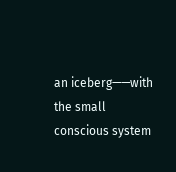an iceberg——with the small conscious system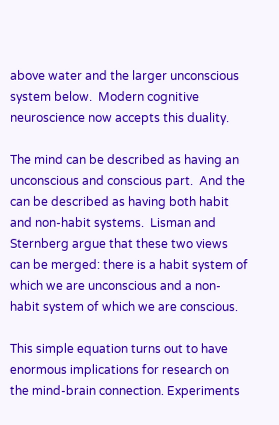above water and the larger unconscious system below.  Modern cognitive neuroscience now accepts this duality.

The mind can be described as having an unconscious and conscious part.  And the can be described as having both habit and non-habit systems.  Lisman and Sternberg argue that these two views can be merged: there is a habit system of which we are unconscious and a non-habit system of which we are conscious.

This simple equation turns out to have enormous implications for research on the mind-brain connection. Experiments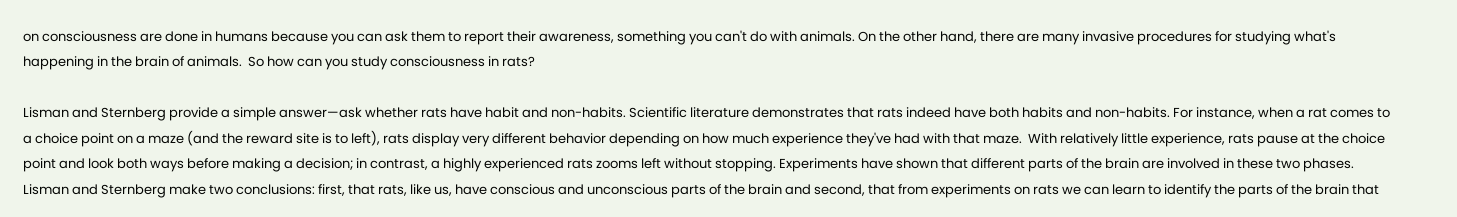on consciousness are done in humans because you can ask them to report their awareness, something you can't do with animals. On the other hand, there are many invasive procedures for studying what's happening in the brain of animals.  So how can you study consciousness in rats?

Lisman and Sternberg provide a simple answer—ask whether rats have habit and non-habits. Scientific literature demonstrates that rats indeed have both habits and non-habits. For instance, when a rat comes to a choice point on a maze (and the reward site is to left), rats display very different behavior depending on how much experience they've had with that maze.  With relatively little experience, rats pause at the choice point and look both ways before making a decision; in contrast, a highly experienced rats zooms left without stopping. Experiments have shown that different parts of the brain are involved in these two phases.  Lisman and Sternberg make two conclusions: first, that rats, like us, have conscious and unconscious parts of the brain and second, that from experiments on rats we can learn to identify the parts of the brain that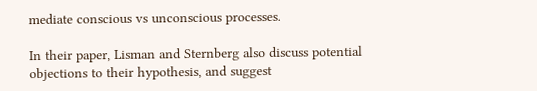mediate conscious vs unconscious processes.

In their paper, Lisman and Sternberg also discuss potential objections to their hypothesis, and suggest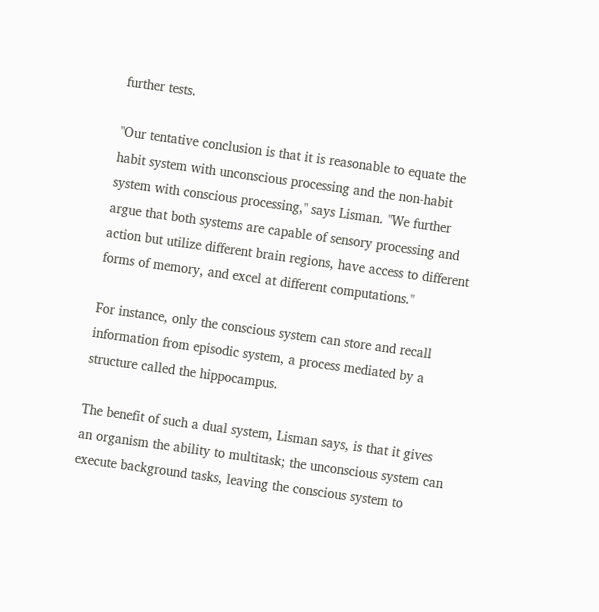further tests.

"Our tentative conclusion is that it is reasonable to equate the habit system with unconscious processing and the non-habit system with conscious processing," says Lisman. "We further argue that both systems are capable of sensory processing and action but utilize different brain regions, have access to different forms of memory, and excel at different computations."

For instance, only the conscious system can store and recall information from episodic system, a process mediated by a structure called the hippocampus.

The benefit of such a dual system, Lisman says, is that it gives an organism the ability to multitask; the unconscious system can execute background tasks, leaving the conscious system to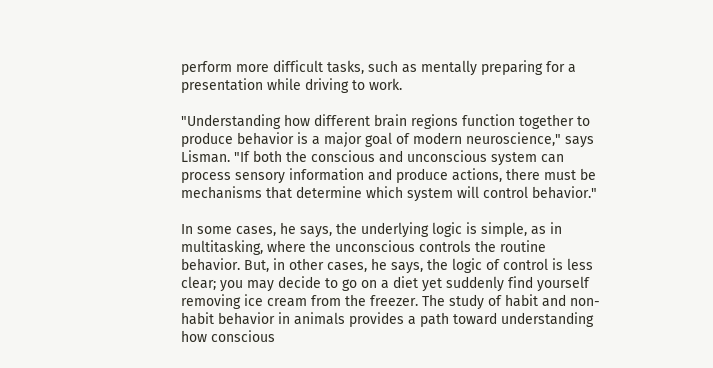perform more difficult tasks, such as mentally preparing for a presentation while driving to work.

"Understanding how different brain regions function together to produce behavior is a major goal of modern neuroscience," says Lisman. "If both the conscious and unconscious system can process sensory information and produce actions, there must be mechanisms that determine which system will control behavior."

In some cases, he says, the underlying logic is simple, as in multitasking, where the unconscious controls the routine behavior. But, in other cases, he says, the logic of control is less clear; you may decide to go on a diet yet suddenly find yourself removing ice cream from the freezer. The study of habit and non-habit behavior in animals provides a path toward understanding how conscious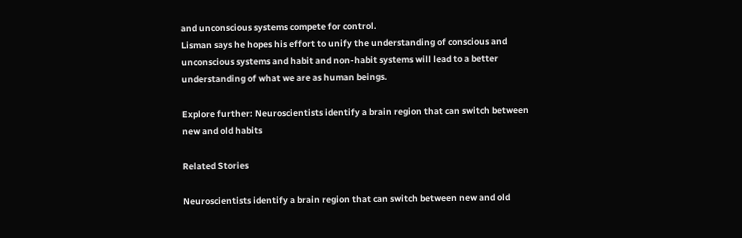and unconscious systems compete for control.
Lisman says he hopes his effort to unify the understanding of conscious and unconscious systems and habit and non-habit systems will lead to a better understanding of what we are as human beings.

Explore further: Neuroscientists identify a brain region that can switch between new and old habits

Related Stories

Neuroscientists identify a brain region that can switch between new and old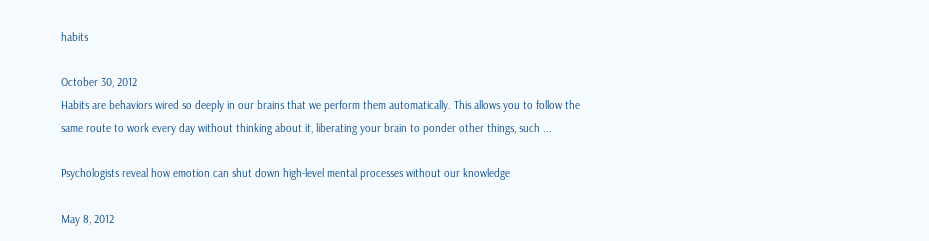habits

October 30, 2012
Habits are behaviors wired so deeply in our brains that we perform them automatically. This allows you to follow the same route to work every day without thinking about it, liberating your brain to ponder other things, such ...

Psychologists reveal how emotion can shut down high-level mental processes without our knowledge

May 8, 2012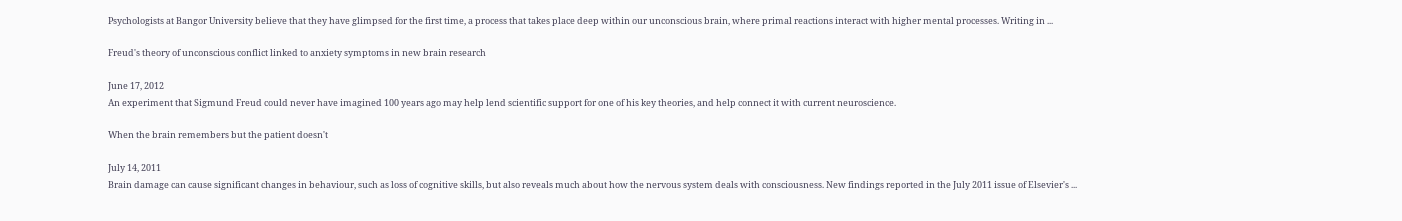Psychologists at Bangor University believe that they have glimpsed for the first time, a process that takes place deep within our unconscious brain, where primal reactions interact with higher mental processes. Writing in ...

Freud's theory of unconscious conflict linked to anxiety symptoms in new brain research

June 17, 2012
An experiment that Sigmund Freud could never have imagined 100 years ago may help lend scientific support for one of his key theories, and help connect it with current neuroscience.

When the brain remembers but the patient doesn't

July 14, 2011
Brain damage can cause significant changes in behaviour, such as loss of cognitive skills, but also reveals much about how the nervous system deals with consciousness. New findings reported in the July 2011 issue of Elsevier's ...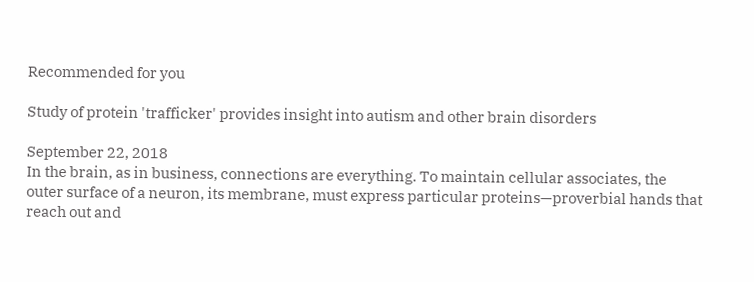Recommended for you

Study of protein 'trafficker' provides insight into autism and other brain disorders

September 22, 2018
In the brain, as in business, connections are everything. To maintain cellular associates, the outer surface of a neuron, its membrane, must express particular proteins—proverbial hands that reach out and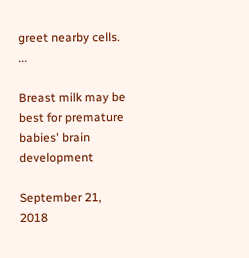greet nearby cells. ...

Breast milk may be best for premature babies' brain development

September 21, 2018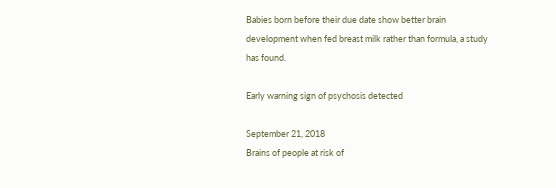Babies born before their due date show better brain development when fed breast milk rather than formula, a study has found.

Early warning sign of psychosis detected

September 21, 2018
Brains of people at risk of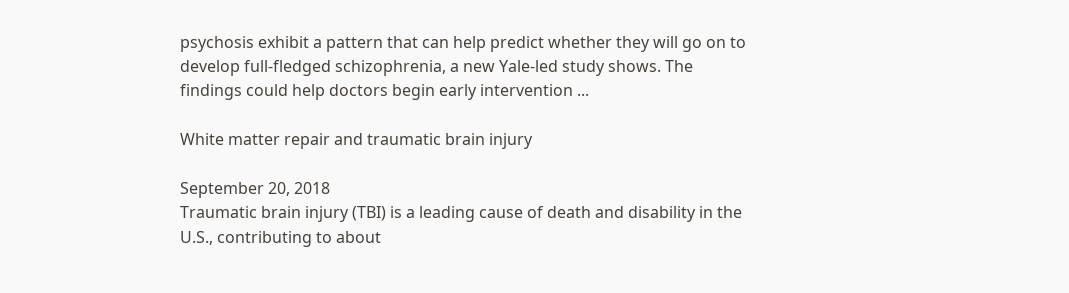psychosis exhibit a pattern that can help predict whether they will go on to develop full-fledged schizophrenia, a new Yale-led study shows. The findings could help doctors begin early intervention ...

White matter repair and traumatic brain injury

September 20, 2018
Traumatic brain injury (TBI) is a leading cause of death and disability in the U.S., contributing to about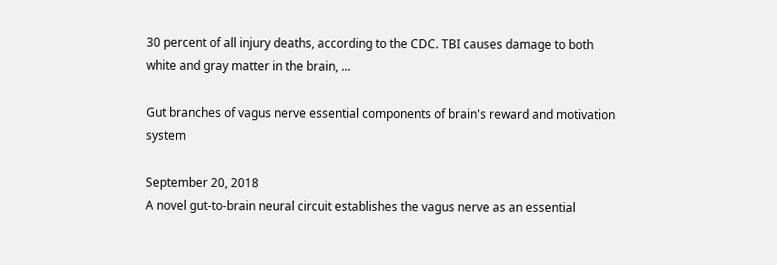30 percent of all injury deaths, according to the CDC. TBI causes damage to both white and gray matter in the brain, ...

Gut branches of vagus nerve essential components of brain's reward and motivation system

September 20, 2018
A novel gut-to-brain neural circuit establishes the vagus nerve as an essential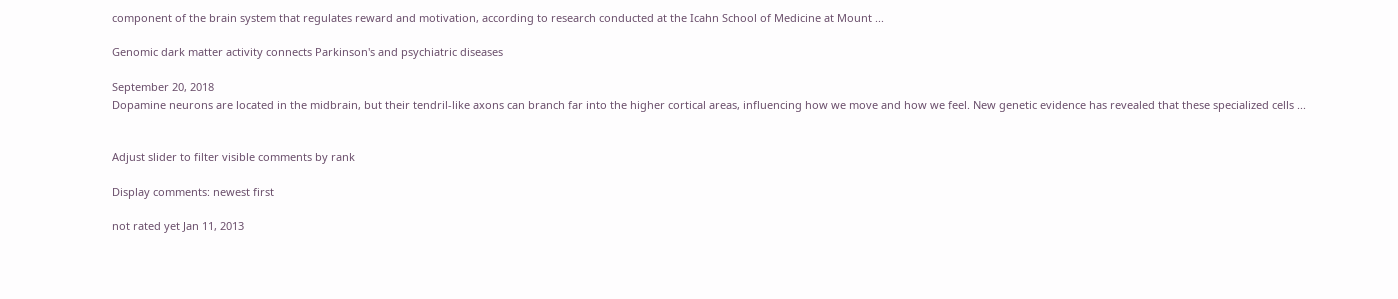component of the brain system that regulates reward and motivation, according to research conducted at the Icahn School of Medicine at Mount ...

Genomic dark matter activity connects Parkinson's and psychiatric diseases

September 20, 2018
Dopamine neurons are located in the midbrain, but their tendril-like axons can branch far into the higher cortical areas, influencing how we move and how we feel. New genetic evidence has revealed that these specialized cells ...


Adjust slider to filter visible comments by rank

Display comments: newest first

not rated yet Jan 11, 2013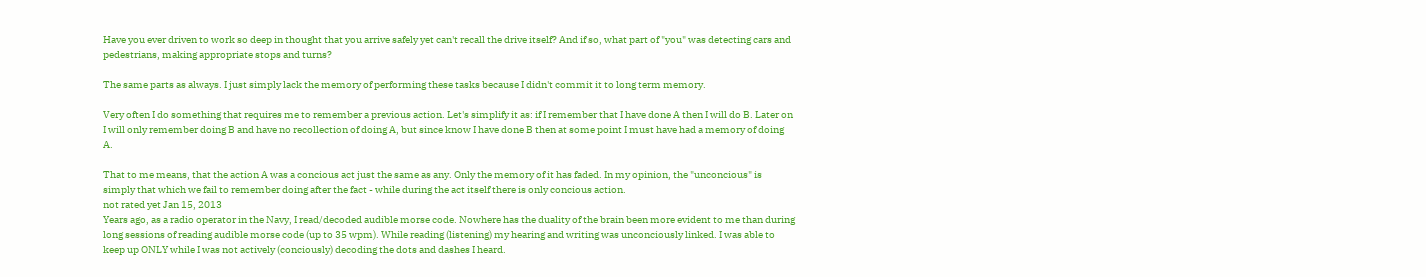Have you ever driven to work so deep in thought that you arrive safely yet can't recall the drive itself? And if so, what part of "you" was detecting cars and pedestrians, making appropriate stops and turns?

The same parts as always. I just simply lack the memory of performing these tasks because I didn't commit it to long term memory.

Very often I do something that requires me to remember a previous action. Let's simplify it as: if I remember that I have done A then I will do B. Later on I will only remember doing B and have no recollection of doing A, but since know I have done B then at some point I must have had a memory of doing A.

That to me means, that the action A was a concious act just the same as any. Only the memory of it has faded. In my opinion, the "unconcious" is simply that which we fail to remember doing after the fact - while during the act itself there is only concious action.
not rated yet Jan 15, 2013
Years ago, as a radio operator in the Navy, I read/decoded audible morse code. Nowhere has the duality of the brain been more evident to me than during long sessions of reading audible morse code (up to 35 wpm). While reading (listening) my hearing and writing was unconciously linked. I was able to keep up ONLY while I was not actively (conciously) decoding the dots and dashes I heard.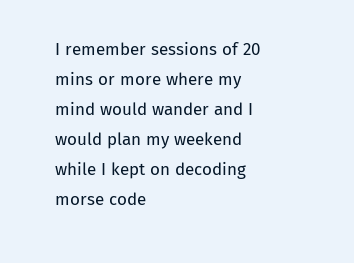I remember sessions of 20 mins or more where my mind would wander and I would plan my weekend while I kept on decoding morse code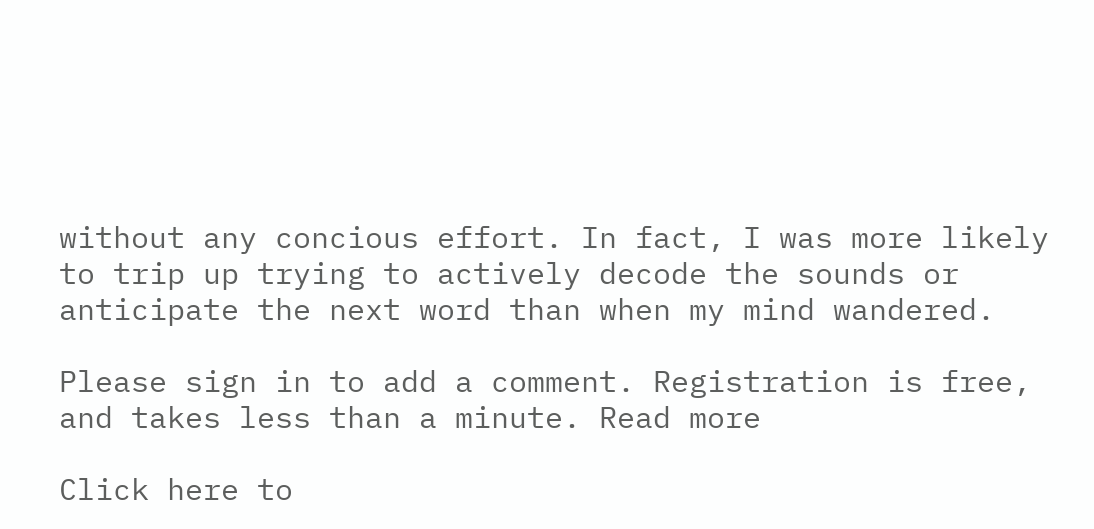without any concious effort. In fact, I was more likely to trip up trying to actively decode the sounds or anticipate the next word than when my mind wandered.

Please sign in to add a comment. Registration is free, and takes less than a minute. Read more

Click here to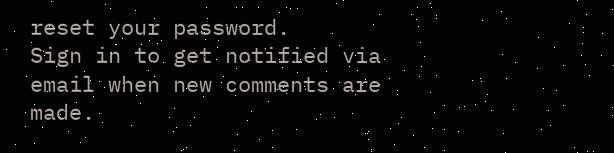reset your password.
Sign in to get notified via email when new comments are made.